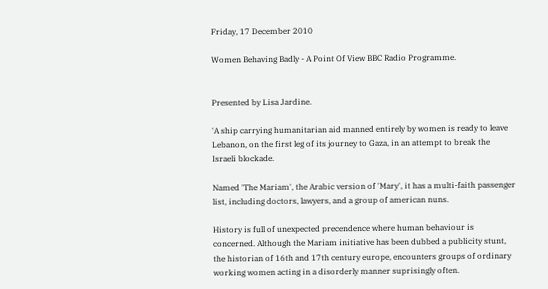Friday, 17 December 2010

Women Behaving Badly - A Point Of View BBC Radio Programme.


Presented by Lisa Jardine.

'A ship carrying humanitarian aid manned entirely by women is ready to leave Lebanon, on the first leg of its journey to Gaza, in an attempt to break the Israeli blockade.

Named 'The Mariam', the Arabic version of 'Mary', it has a multi-faith passenger list, including doctors, lawyers, and a group of american nuns.

History is full of unexpected precendence where human behaviour is concerned. Although the Mariam initiative has been dubbed a publicity stunt, the historian of 16th and 17th century europe, encounters groups of ordinary working women acting in a disorderly manner suprisingly often.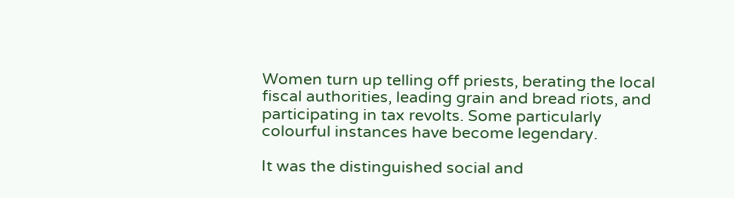Women turn up telling off priests, berating the local fiscal authorities, leading grain and bread riots, and participating in tax revolts. Some particularly colourful instances have become legendary.

It was the distinguished social and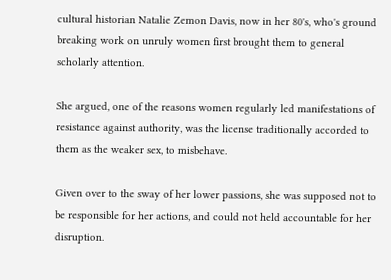cultural historian Natalie Zemon Davis, now in her 80's, who's ground breaking work on unruly women first brought them to general scholarly attention.

She argued, one of the reasons women regularly led manifestations of resistance against authority, was the license traditionally accorded to them as the weaker sex, to misbehave.

Given over to the sway of her lower passions, she was supposed not to be responsible for her actions, and could not held accountable for her disruption.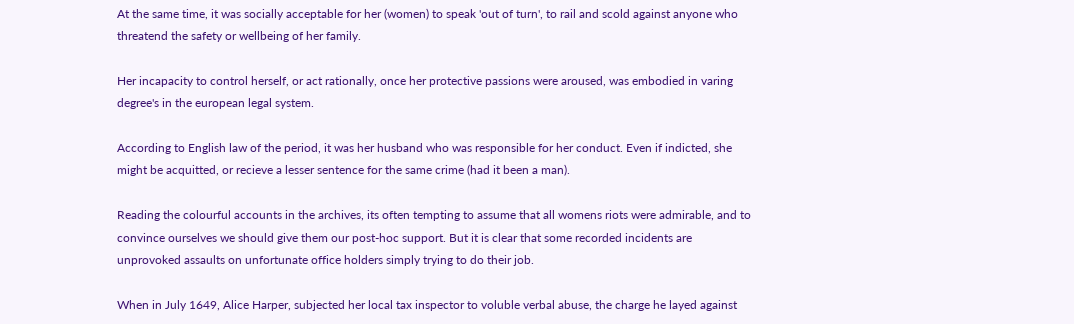At the same time, it was socially acceptable for her (women) to speak 'out of turn', to rail and scold against anyone who threatend the safety or wellbeing of her family.

Her incapacity to control herself, or act rationally, once her protective passions were aroused, was embodied in varing degree's in the european legal system.

According to English law of the period, it was her husband who was responsible for her conduct. Even if indicted, she might be acquitted, or recieve a lesser sentence for the same crime (had it been a man).

Reading the colourful accounts in the archives, its often tempting to assume that all womens riots were admirable, and to convince ourselves we should give them our post-hoc support. But it is clear that some recorded incidents are unprovoked assaults on unfortunate office holders simply trying to do their job.

When in July 1649, Alice Harper, subjected her local tax inspector to voluble verbal abuse, the charge he layed against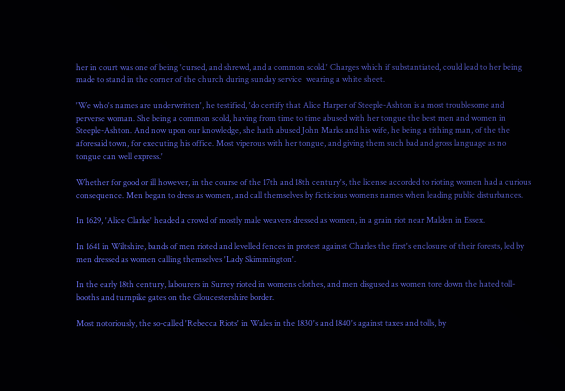her in court was one of being 'cursed, and shrewd, and a common scold.' Charges which if substantiated, could lead to her being made to stand in the corner of the church during sunday service  wearing a white sheet.

'We who's names are underwritten', he testified, 'do certify that Alice Harper of Steeple-Ashton is a most troublesome and perverse woman. She being a common scold, having from time to time abused with her tongue the best men and women in Steeple-Ashton. And now upon our knowledge, she hath abused John Marks and his wife, he being a tithing man, of the the aforesaid town, for executing his office. Most viperous with her tongue, and giving them such bad and gross language as no tongue can well express.'

Whether for good or ill however, in the course of the 17th and 18th century's, the license accorded to rioting women had a curious consequence. Men began to dress as women, and call themselves by ficticious womens names when leading public disturbances.

In 1629, 'Alice Clarke' headed a crowd of mostly male weavers dressed as women, in a grain riot near Malden in Essex.

In 1641 in Wiltshire, bands of men rioted and levelled fences in protest against Charles the first's enclosure of their forests, led by men dressed as women calling themselves 'Lady Skimmington'.

In the early 18th century, labourers in Surrey rioted in womens clothes, and men disgused as women tore down the hated toll-booths and turnpike gates on the Gloucestershire border.

Most notoriously, the so-called 'Rebecca Riots' in Wales in the 1830's and 1840's against taxes and tolls, by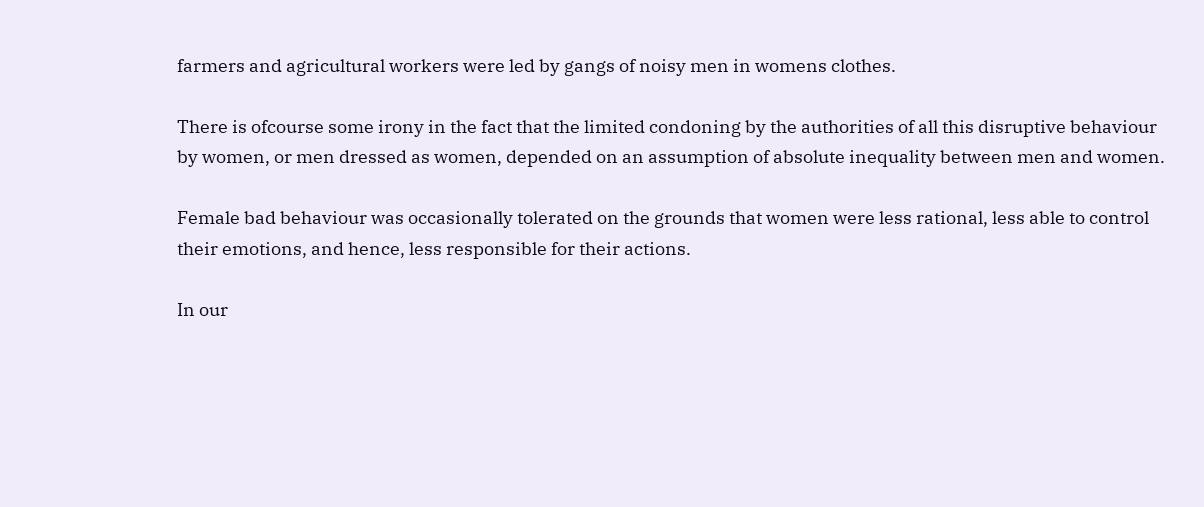farmers and agricultural workers were led by gangs of noisy men in womens clothes.

There is ofcourse some irony in the fact that the limited condoning by the authorities of all this disruptive behaviour by women, or men dressed as women, depended on an assumption of absolute inequality between men and women.

Female bad behaviour was occasionally tolerated on the grounds that women were less rational, less able to control their emotions, and hence, less responsible for their actions.

In our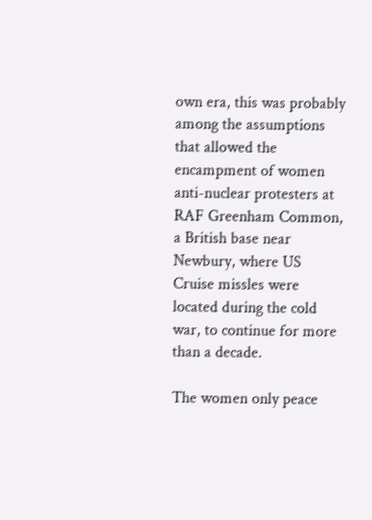own era, this was probably among the assumptions that allowed the encampment of women anti-nuclear protesters at RAF Greenham Common, a British base near Newbury, where US Cruise missles were located during the cold war, to continue for more than a decade.

The women only peace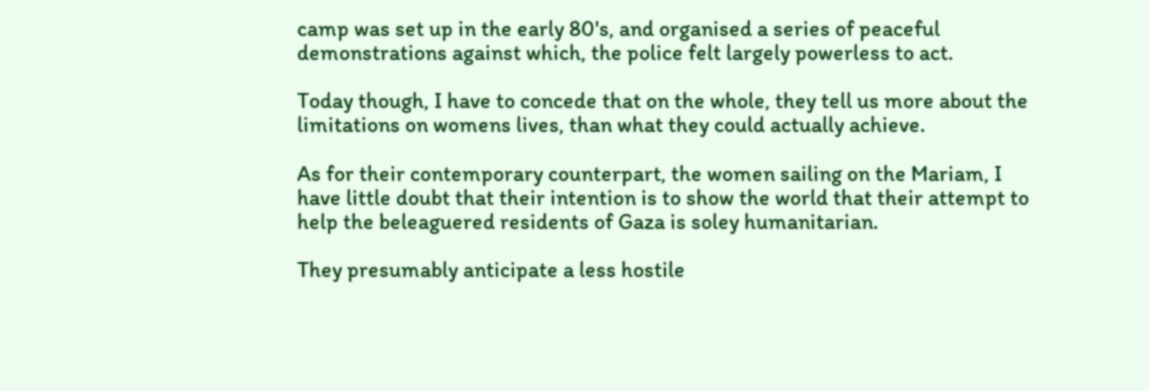camp was set up in the early 80's, and organised a series of peaceful demonstrations against which, the police felt largely powerless to act.

Today though, I have to concede that on the whole, they tell us more about the limitations on womens lives, than what they could actually achieve.

As for their contemporary counterpart, the women sailing on the Mariam, I have little doubt that their intention is to show the world that their attempt to help the beleaguered residents of Gaza is soley humanitarian.

They presumably anticipate a less hostile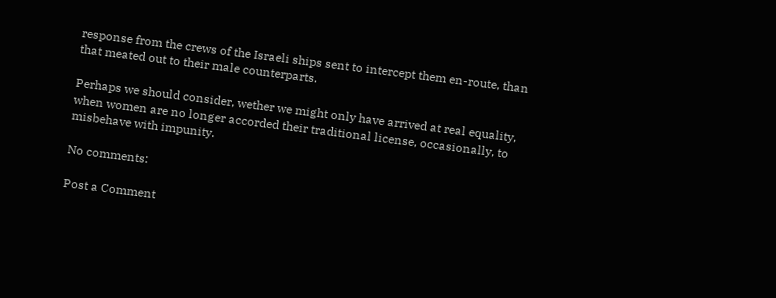response from the crews of the Israeli ships sent to intercept them en-route, than that meated out to their male counterparts.

Perhaps we should consider, wether we might only have arrived at real equality, when women are no longer accorded their traditional license, occasionally, to misbehave with impunity.

No comments:

Post a Comment